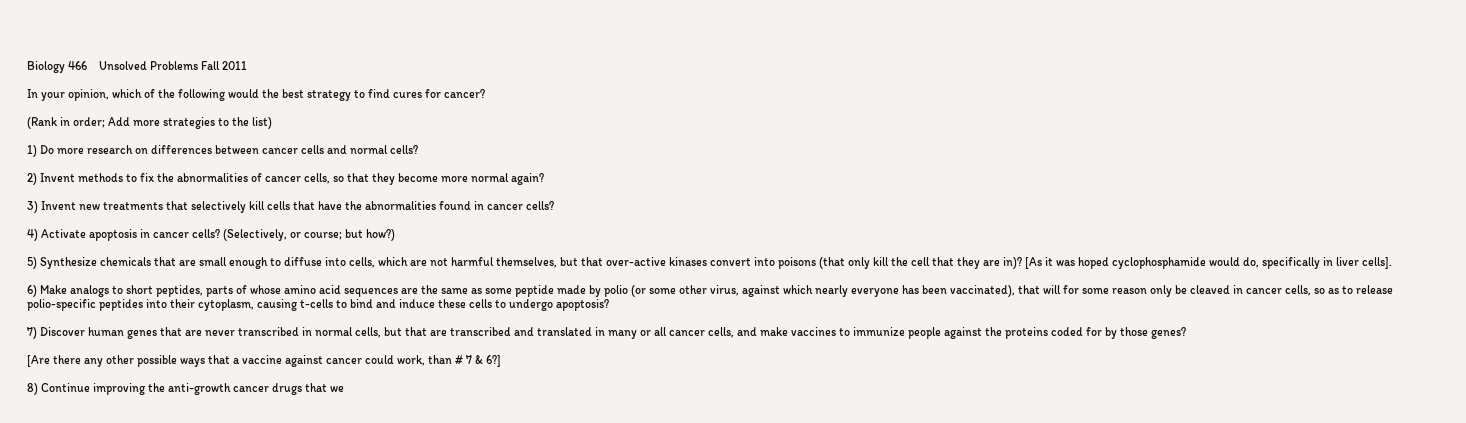Biology 466    Unsolved Problems Fall 2011

In your opinion, which of the following would the best strategy to find cures for cancer?

(Rank in order; Add more strategies to the list)

1) Do more research on differences between cancer cells and normal cells?

2) Invent methods to fix the abnormalities of cancer cells, so that they become more normal again?

3) Invent new treatments that selectively kill cells that have the abnormalities found in cancer cells?

4) Activate apoptosis in cancer cells? (Selectively, or course; but how?)

5) Synthesize chemicals that are small enough to diffuse into cells, which are not harmful themselves, but that over-active kinases convert into poisons (that only kill the cell that they are in)? [As it was hoped cyclophosphamide would do, specifically in liver cells].

6) Make analogs to short peptides, parts of whose amino acid sequences are the same as some peptide made by polio (or some other virus, against which nearly everyone has been vaccinated), that will for some reason only be cleaved in cancer cells, so as to release polio-specific peptides into their cytoplasm, causing t-cells to bind and induce these cells to undergo apoptosis?

7) Discover human genes that are never transcribed in normal cells, but that are transcribed and translated in many or all cancer cells, and make vaccines to immunize people against the proteins coded for by those genes?

[Are there any other possible ways that a vaccine against cancer could work, than # 7 & 6?]

8) Continue improving the anti-growth cancer drugs that we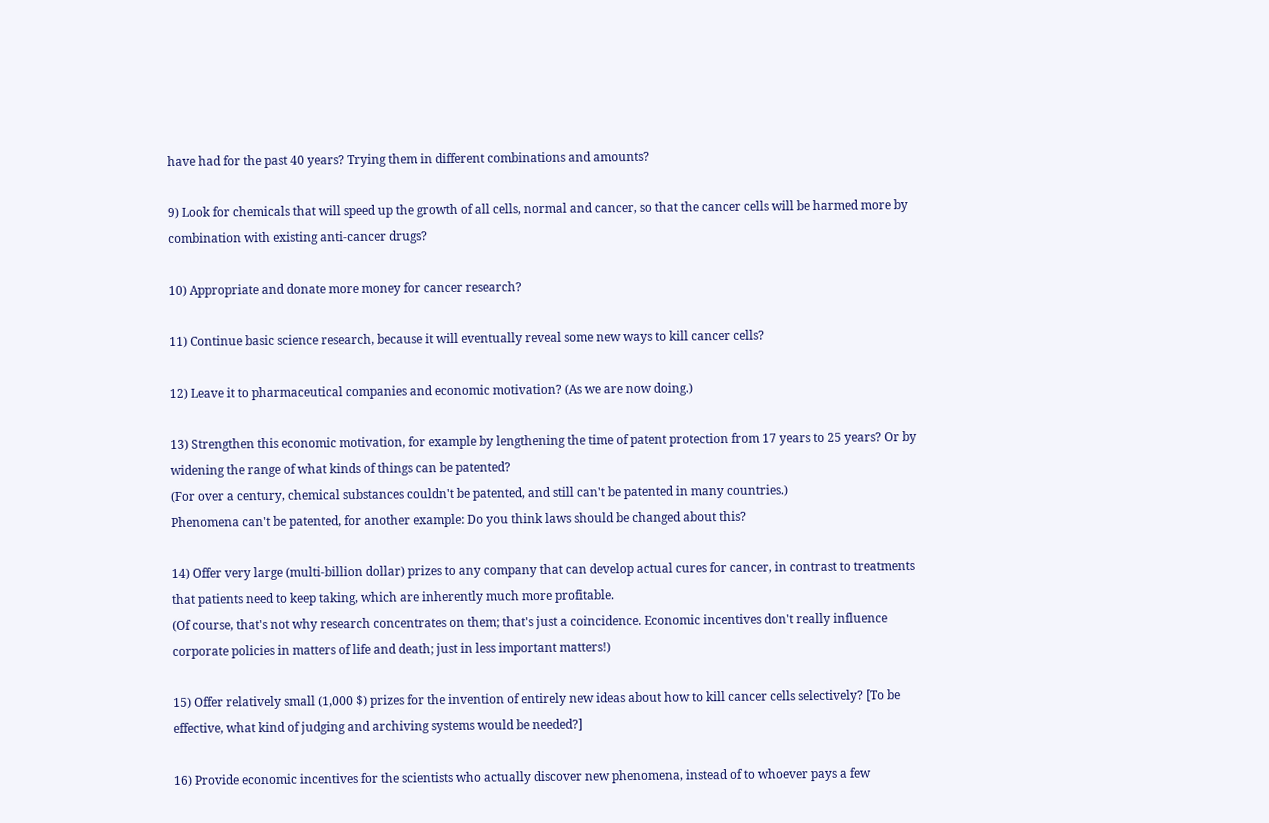have had for the past 40 years? Trying them in different combinations and amounts?

9) Look for chemicals that will speed up the growth of all cells, normal and cancer, so that the cancer cells will be harmed more by combination with existing anti-cancer drugs?

10) Appropriate and donate more money for cancer research?

11) Continue basic science research, because it will eventually reveal some new ways to kill cancer cells?

12) Leave it to pharmaceutical companies and economic motivation? (As we are now doing.)

13) Strengthen this economic motivation, for example by lengthening the time of patent protection from 17 years to 25 years? Or by widening the range of what kinds of things can be patented?
(For over a century, chemical substances couldn't be patented, and still can't be patented in many countries.)
Phenomena can't be patented, for another example: Do you think laws should be changed about this?

14) Offer very large (multi-billion dollar) prizes to any company that can develop actual cures for cancer, in contrast to treatments that patients need to keep taking, which are inherently much more profitable.
(Of course, that's not why research concentrates on them; that's just a coincidence. Economic incentives don't really influence corporate policies in matters of life and death; just in less important matters!)

15) Offer relatively small (1,000 $) prizes for the invention of entirely new ideas about how to kill cancer cells selectively? [To be effective, what kind of judging and archiving systems would be needed?]

16) Provide economic incentives for the scientists who actually discover new phenomena, instead of to whoever pays a few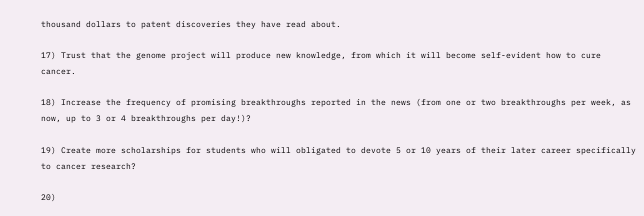thousand dollars to patent discoveries they have read about.

17) Trust that the genome project will produce new knowledge, from which it will become self-evident how to cure cancer.

18) Increase the frequency of promising breakthroughs reported in the news (from one or two breakthroughs per week, as now, up to 3 or 4 breakthroughs per day!)?

19) Create more scholarships for students who will obligated to devote 5 or 10 years of their later career specifically to cancer research?

20)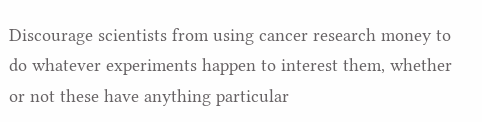Discourage scientists from using cancer research money to do whatever experiments happen to interest them, whether or not these have anything particular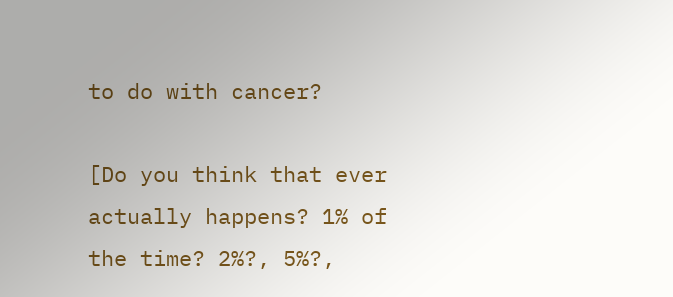to do with cancer?

[Do you think that ever actually happens? 1% of the time? 2%?, 5%?,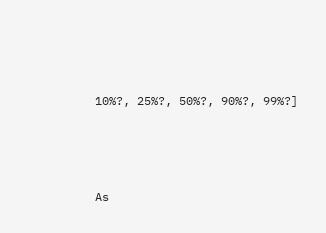10%?, 25%?, 50%?, 90%?, 99%?]




As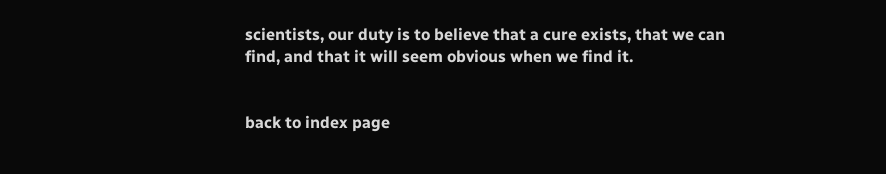scientists, our duty is to believe that a cure exists, that we can find, and that it will seem obvious when we find it.


back to index page